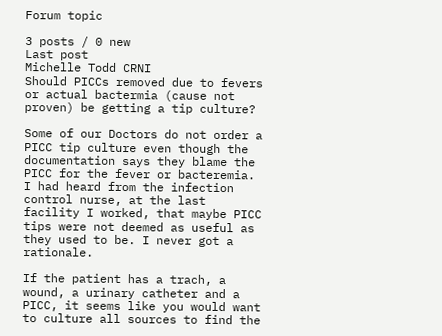Forum topic

3 posts / 0 new
Last post
Michelle Todd CRNI
Should PICCs removed due to fevers or actual bactermia (cause not proven) be getting a tip culture?

Some of our Doctors do not order a PICC tip culture even though the documentation says they blame the PICC for the fever or bacteremia. I had heard from the infection control nurse, at the last facility I worked, that maybe PICC tips were not deemed as useful as they used to be. I never got a rationale.

If the patient has a trach, a wound, a urinary catheter and a PICC, it seems like you would want to culture all sources to find the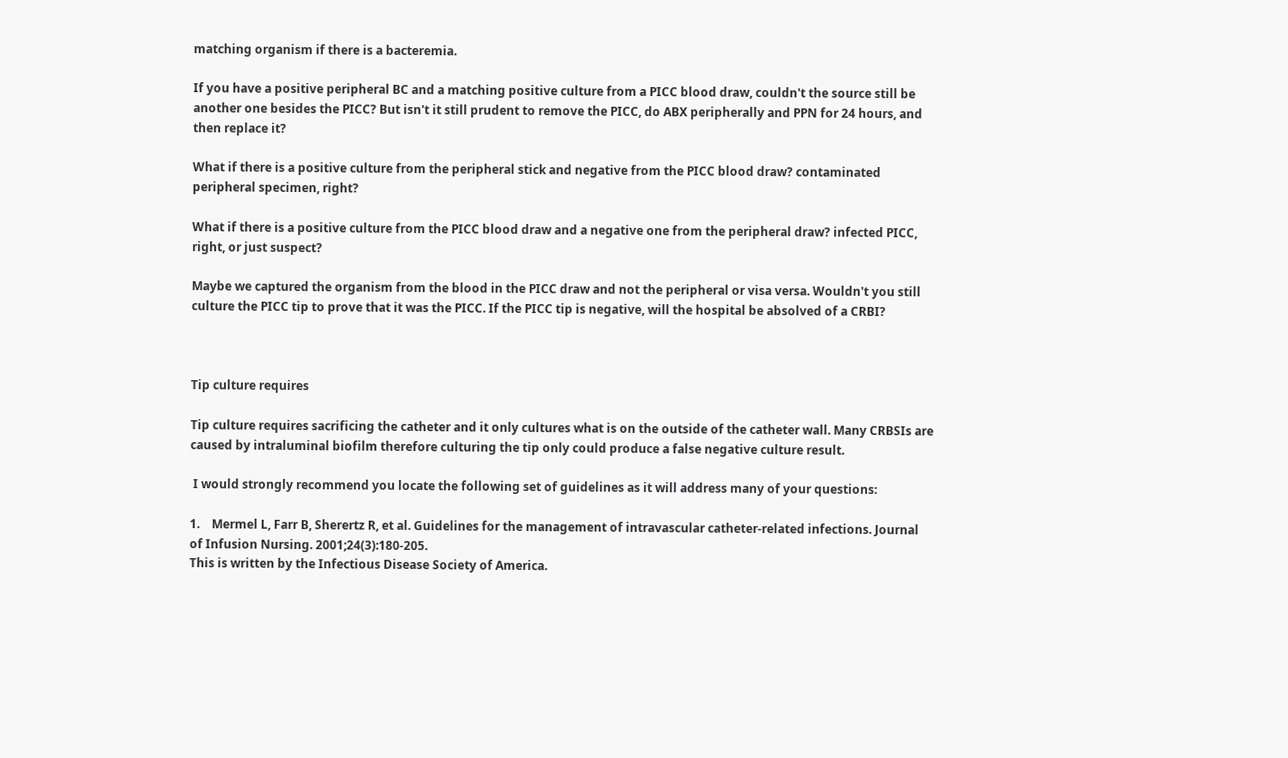matching organism if there is a bacteremia.

If you have a positive peripheral BC and a matching positive culture from a PICC blood draw, couldn't the source still be another one besides the PICC? But isn't it still prudent to remove the PICC, do ABX peripherally and PPN for 24 hours, and then replace it?

What if there is a positive culture from the peripheral stick and negative from the PICC blood draw? contaminated peripheral specimen, right?

What if there is a positive culture from the PICC blood draw and a negative one from the peripheral draw? infected PICC, right, or just suspect?

Maybe we captured the organism from the blood in the PICC draw and not the peripheral or visa versa. Wouldn't you still culture the PICC tip to prove that it was the PICC. If the PICC tip is negative, will the hospital be absolved of a CRBI?



Tip culture requires

Tip culture requires sacrificing the catheter and it only cultures what is on the outside of the catheter wall. Many CRBSIs are caused by intraluminal biofilm therefore culturing the tip only could produce a false negative culture result.

 I would strongly recommend you locate the following set of guidelines as it will address many of your questions:

1.    Mermel L, Farr B, Sherertz R, et al. Guidelines for the management of intravascular catheter-related infections. Journal of Infusion Nursing. 2001;24(3):180-205.
This is written by the Infectious Disease Society of America.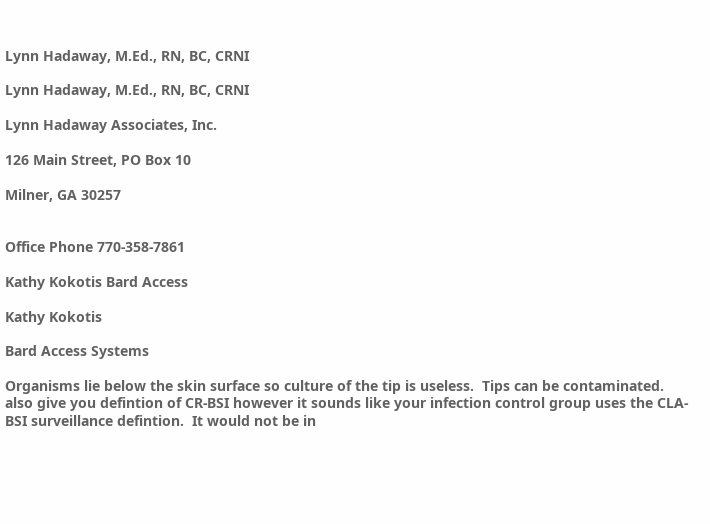Lynn Hadaway, M.Ed., RN, BC, CRNI

Lynn Hadaway, M.Ed., RN, BC, CRNI

Lynn Hadaway Associates, Inc.

126 Main Street, PO Box 10

Milner, GA 30257


Office Phone 770-358-7861

Kathy Kokotis Bard Access

Kathy Kokotis

Bard Access Systems

Organisms lie below the skin surface so culture of the tip is useless.  Tips can be contaminated. also give you defintion of CR-BSI however it sounds like your infection control group uses the CLA-BSI surveillance defintion.  It would not be in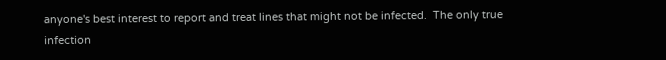anyone's best interest to report and treat lines that might not be infected.  The only true infection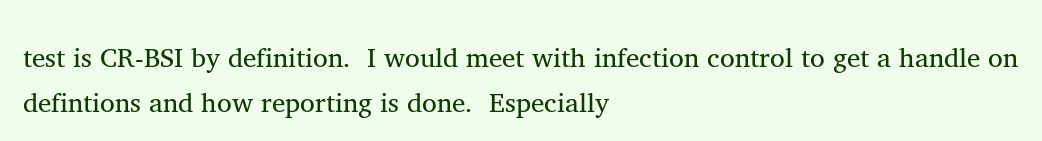test is CR-BSI by definition.  I would meet with infection control to get a handle on defintions and how reporting is done.  Especially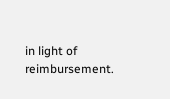in light of reimbursement.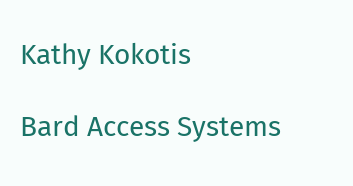Kathy Kokotis

Bard Access Systems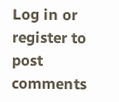Log in or register to post comments